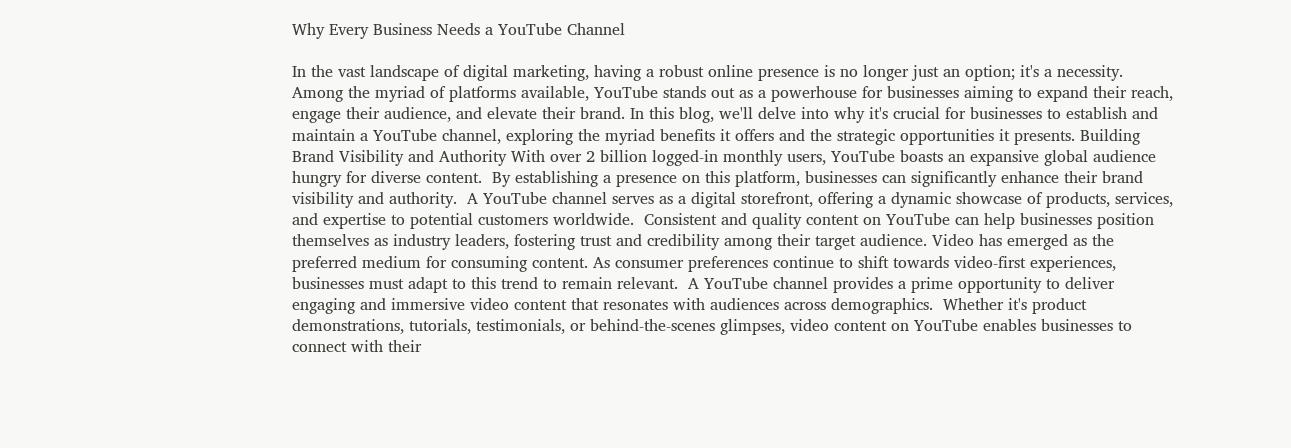Why Every Business Needs a YouTube Channel

In the vast landscape of digital marketing, having a robust online presence is no longer just an option; it's a necessity.  Among the myriad of platforms available, YouTube stands out as a powerhouse for businesses aiming to expand their reach, engage their audience, and elevate their brand. In this blog, we'll delve into why it's crucial for businesses to establish and maintain a YouTube channel, exploring the myriad benefits it offers and the strategic opportunities it presents. Building Brand Visibility and Authority With over 2 billion logged-in monthly users, YouTube boasts an expansive global audience hungry for diverse content.  By establishing a presence on this platform, businesses can significantly enhance their brand visibility and authority.  A YouTube channel serves as a digital storefront, offering a dynamic showcase of products, services, and expertise to potential customers worldwide.  Consistent and quality content on YouTube can help businesses position themselves as industry leaders, fostering trust and credibility among their target audience. Video has emerged as the preferred medium for consuming content. As consumer preferences continue to shift towards video-first experiences, businesses must adapt to this trend to remain relevant.  A YouTube channel provides a prime opportunity to deliver engaging and immersive video content that resonates with audiences across demographics.  Whether it's product demonstrations, tutorials, testimonials, or behind-the-scenes glimpses, video content on YouTube enables businesses to connect with their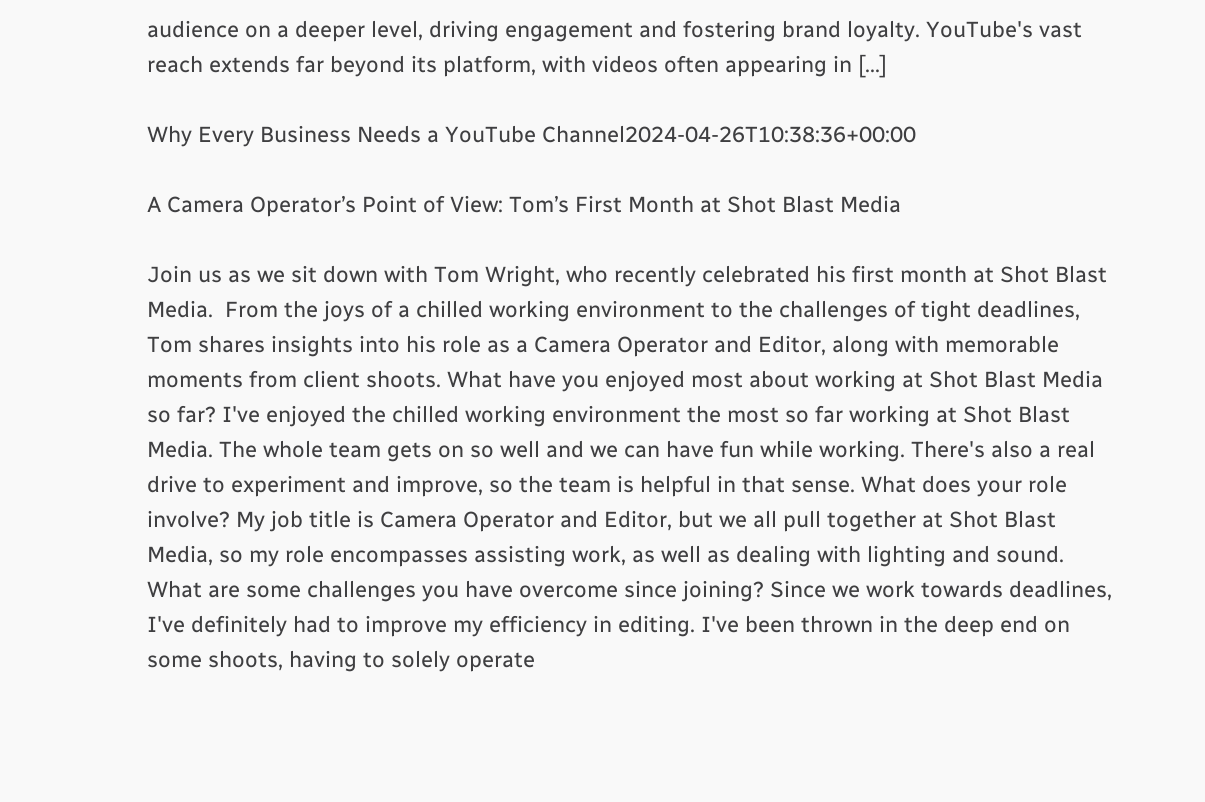audience on a deeper level, driving engagement and fostering brand loyalty. YouTube's vast reach extends far beyond its platform, with videos often appearing in [...]

Why Every Business Needs a YouTube Channel2024-04-26T10:38:36+00:00

A Camera Operator’s Point of View: Tom’s First Month at Shot Blast Media

Join us as we sit down with Tom Wright, who recently celebrated his first month at Shot Blast Media.  From the joys of a chilled working environment to the challenges of tight deadlines, Tom shares insights into his role as a Camera Operator and Editor, along with memorable moments from client shoots. What have you enjoyed most about working at Shot Blast Media so far? I've enjoyed the chilled working environment the most so far working at Shot Blast Media. The whole team gets on so well and we can have fun while working. There's also a real drive to experiment and improve, so the team is helpful in that sense. What does your role involve? My job title is Camera Operator and Editor, but we all pull together at Shot Blast Media, so my role encompasses assisting work, as well as dealing with lighting and sound. What are some challenges you have overcome since joining? Since we work towards deadlines, I've definitely had to improve my efficiency in editing. I've been thrown in the deep end on some shoots, having to solely operate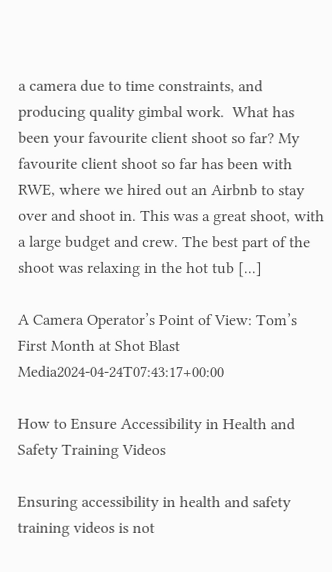a camera due to time constraints, and producing quality gimbal work.  What has been your favourite client shoot so far? My favourite client shoot so far has been with RWE, where we hired out an Airbnb to stay over and shoot in. This was a great shoot, with a large budget and crew. The best part of the shoot was relaxing in the hot tub [...]

A Camera Operator’s Point of View: Tom’s First Month at Shot Blast Media2024-04-24T07:43:17+00:00

How to Ensure Accessibility in Health and Safety Training Videos

Ensuring accessibility in health and safety training videos is not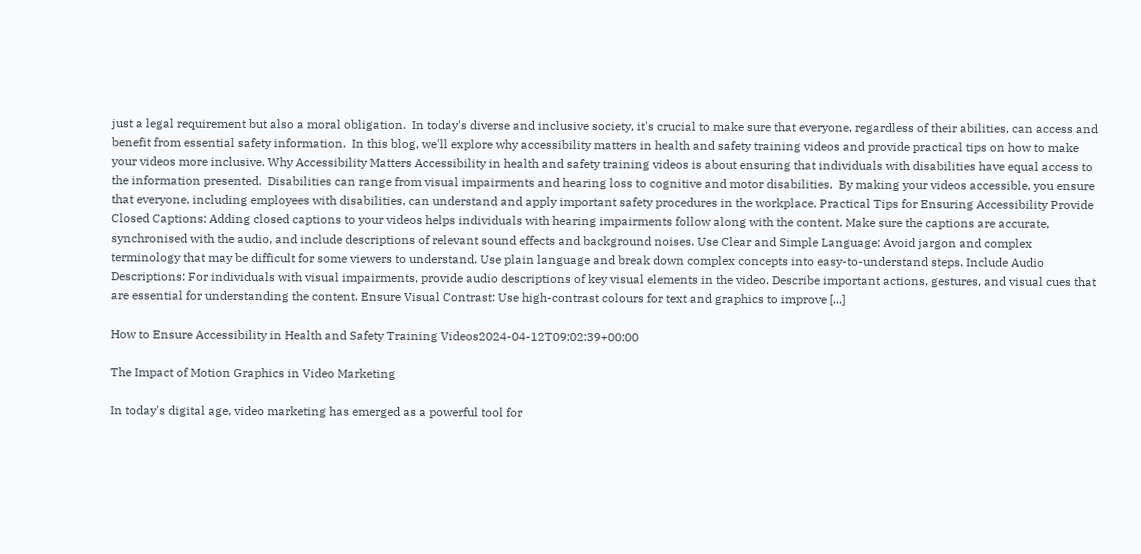just a legal requirement but also a moral obligation.  In today's diverse and inclusive society, it's crucial to make sure that everyone, regardless of their abilities, can access and benefit from essential safety information.  In this blog, we'll explore why accessibility matters in health and safety training videos and provide practical tips on how to make your videos more inclusive. Why Accessibility Matters Accessibility in health and safety training videos is about ensuring that individuals with disabilities have equal access to the information presented.  Disabilities can range from visual impairments and hearing loss to cognitive and motor disabilities.  By making your videos accessible, you ensure that everyone, including employees with disabilities, can understand and apply important safety procedures in the workplace. Practical Tips for Ensuring Accessibility Provide Closed Captions: Adding closed captions to your videos helps individuals with hearing impairments follow along with the content. Make sure the captions are accurate, synchronised with the audio, and include descriptions of relevant sound effects and background noises. Use Clear and Simple Language: Avoid jargon and complex terminology that may be difficult for some viewers to understand. Use plain language and break down complex concepts into easy-to-understand steps. Include Audio Descriptions: For individuals with visual impairments, provide audio descriptions of key visual elements in the video. Describe important actions, gestures, and visual cues that are essential for understanding the content. Ensure Visual Contrast: Use high-contrast colours for text and graphics to improve [...]

How to Ensure Accessibility in Health and Safety Training Videos2024-04-12T09:02:39+00:00

The Impact of Motion Graphics in Video Marketing

In today's digital age, video marketing has emerged as a powerful tool for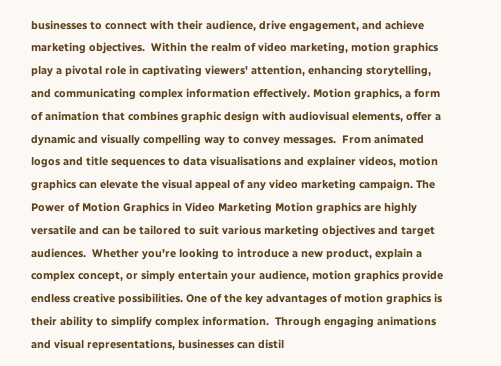businesses to connect with their audience, drive engagement, and achieve marketing objectives.  Within the realm of video marketing, motion graphics play a pivotal role in captivating viewers' attention, enhancing storytelling, and communicating complex information effectively. Motion graphics, a form of animation that combines graphic design with audiovisual elements, offer a dynamic and visually compelling way to convey messages.  From animated logos and title sequences to data visualisations and explainer videos, motion graphics can elevate the visual appeal of any video marketing campaign. The Power of Motion Graphics in Video Marketing Motion graphics are highly versatile and can be tailored to suit various marketing objectives and target audiences.  Whether you're looking to introduce a new product, explain a complex concept, or simply entertain your audience, motion graphics provide endless creative possibilities. One of the key advantages of motion graphics is their ability to simplify complex information.  Through engaging animations and visual representations, businesses can distil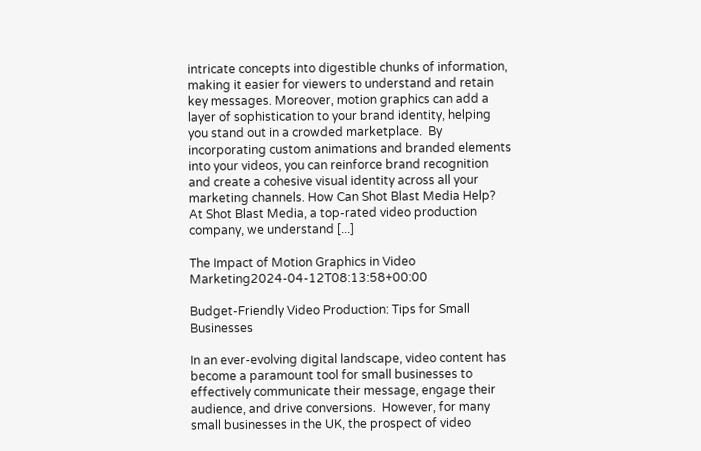intricate concepts into digestible chunks of information, making it easier for viewers to understand and retain key messages. Moreover, motion graphics can add a layer of sophistication to your brand identity, helping you stand out in a crowded marketplace.  By incorporating custom animations and branded elements into your videos, you can reinforce brand recognition and create a cohesive visual identity across all your marketing channels. How Can Shot Blast Media Help? At Shot Blast Media, a top-rated video production company, we understand [...]

The Impact of Motion Graphics in Video Marketing2024-04-12T08:13:58+00:00

Budget-Friendly Video Production: Tips for Small Businesses

In an ever-evolving digital landscape, video content has become a paramount tool for small businesses to effectively communicate their message, engage their audience, and drive conversions.  However, for many small businesses in the UK, the prospect of video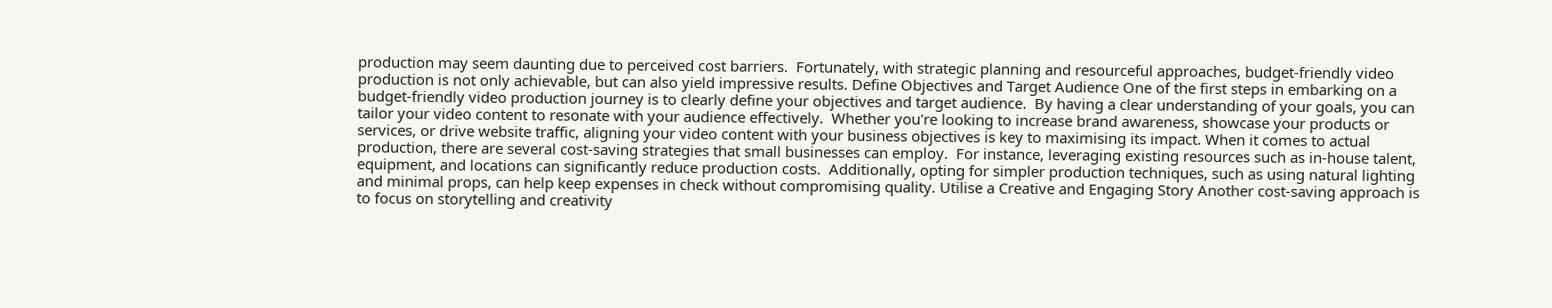production may seem daunting due to perceived cost barriers.  Fortunately, with strategic planning and resourceful approaches, budget-friendly video production is not only achievable, but can also yield impressive results. Define Objectives and Target Audience One of the first steps in embarking on a budget-friendly video production journey is to clearly define your objectives and target audience.  By having a clear understanding of your goals, you can tailor your video content to resonate with your audience effectively.  Whether you're looking to increase brand awareness, showcase your products or services, or drive website traffic, aligning your video content with your business objectives is key to maximising its impact. When it comes to actual production, there are several cost-saving strategies that small businesses can employ.  For instance, leveraging existing resources such as in-house talent, equipment, and locations can significantly reduce production costs.  Additionally, opting for simpler production techniques, such as using natural lighting and minimal props, can help keep expenses in check without compromising quality. Utilise a Creative and Engaging Story Another cost-saving approach is to focus on storytelling and creativity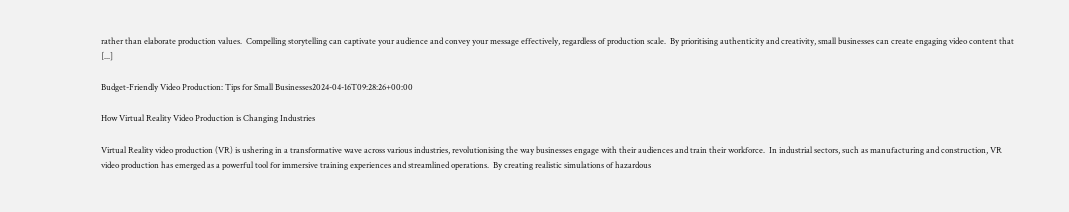rather than elaborate production values.  Compelling storytelling can captivate your audience and convey your message effectively, regardless of production scale.  By prioritising authenticity and creativity, small businesses can create engaging video content that [...]

Budget-Friendly Video Production: Tips for Small Businesses2024-04-16T09:28:26+00:00

How Virtual Reality Video Production is Changing Industries

Virtual Reality video production (VR) is ushering in a transformative wave across various industries, revolutionising the way businesses engage with their audiences and train their workforce.  In industrial sectors, such as manufacturing and construction, VR video production has emerged as a powerful tool for immersive training experiences and streamlined operations.  By creating realistic simulations of hazardous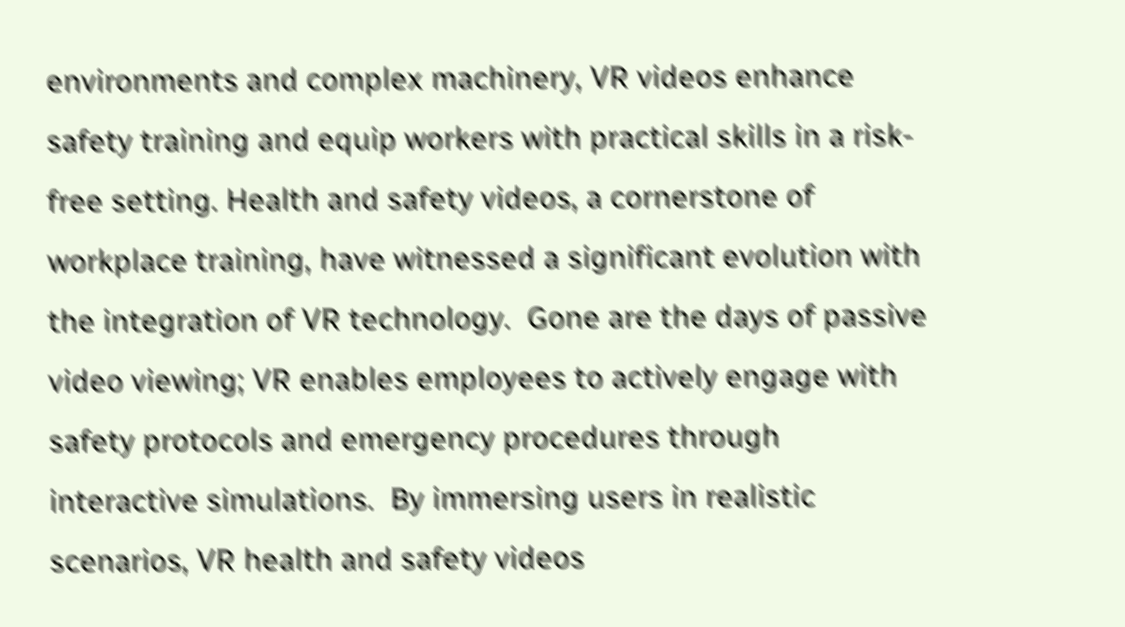environments and complex machinery, VR videos enhance safety training and equip workers with practical skills in a risk-free setting. Health and safety videos, a cornerstone of workplace training, have witnessed a significant evolution with the integration of VR technology.  Gone are the days of passive video viewing; VR enables employees to actively engage with safety protocols and emergency procedures through interactive simulations.  By immersing users in realistic scenarios, VR health and safety videos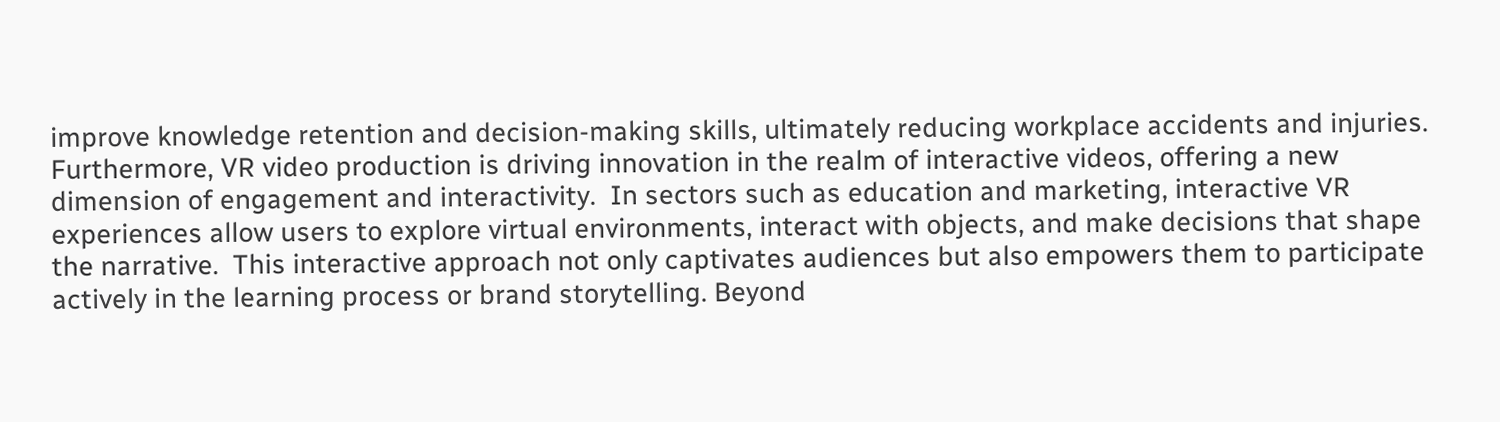improve knowledge retention and decision-making skills, ultimately reducing workplace accidents and injuries. Furthermore, VR video production is driving innovation in the realm of interactive videos, offering a new dimension of engagement and interactivity.  In sectors such as education and marketing, interactive VR experiences allow users to explore virtual environments, interact with objects, and make decisions that shape the narrative.  This interactive approach not only captivates audiences but also empowers them to participate actively in the learning process or brand storytelling. Beyond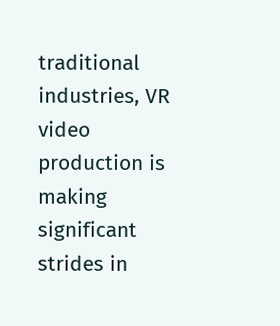traditional industries, VR video production is making significant strides in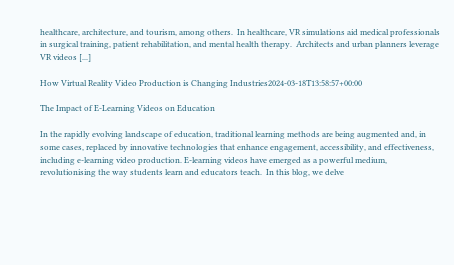healthcare, architecture, and tourism, among others.  In healthcare, VR simulations aid medical professionals in surgical training, patient rehabilitation, and mental health therapy.  Architects and urban planners leverage VR videos [...]

How Virtual Reality Video Production is Changing Industries2024-03-18T13:58:57+00:00

The Impact of E-Learning Videos on Education

In the rapidly evolving landscape of education, traditional learning methods are being augmented and, in some cases, replaced by innovative technologies that enhance engagement, accessibility, and effectiveness, including e-learning video production. E-learning videos have emerged as a powerful medium, revolutionising the way students learn and educators teach.  In this blog, we delve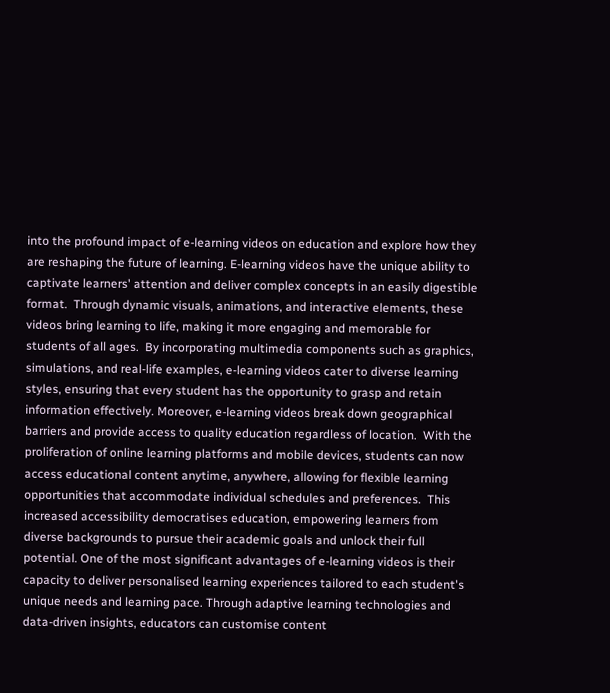into the profound impact of e-learning videos on education and explore how they are reshaping the future of learning. E-learning videos have the unique ability to captivate learners' attention and deliver complex concepts in an easily digestible format.  Through dynamic visuals, animations, and interactive elements, these videos bring learning to life, making it more engaging and memorable for students of all ages.  By incorporating multimedia components such as graphics, simulations, and real-life examples, e-learning videos cater to diverse learning styles, ensuring that every student has the opportunity to grasp and retain information effectively. Moreover, e-learning videos break down geographical barriers and provide access to quality education regardless of location.  With the proliferation of online learning platforms and mobile devices, students can now access educational content anytime, anywhere, allowing for flexible learning opportunities that accommodate individual schedules and preferences.  This increased accessibility democratises education, empowering learners from diverse backgrounds to pursue their academic goals and unlock their full potential. One of the most significant advantages of e-learning videos is their capacity to deliver personalised learning experiences tailored to each student's unique needs and learning pace. Through adaptive learning technologies and data-driven insights, educators can customise content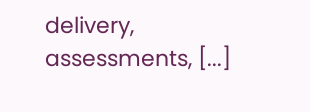delivery, assessments, [...]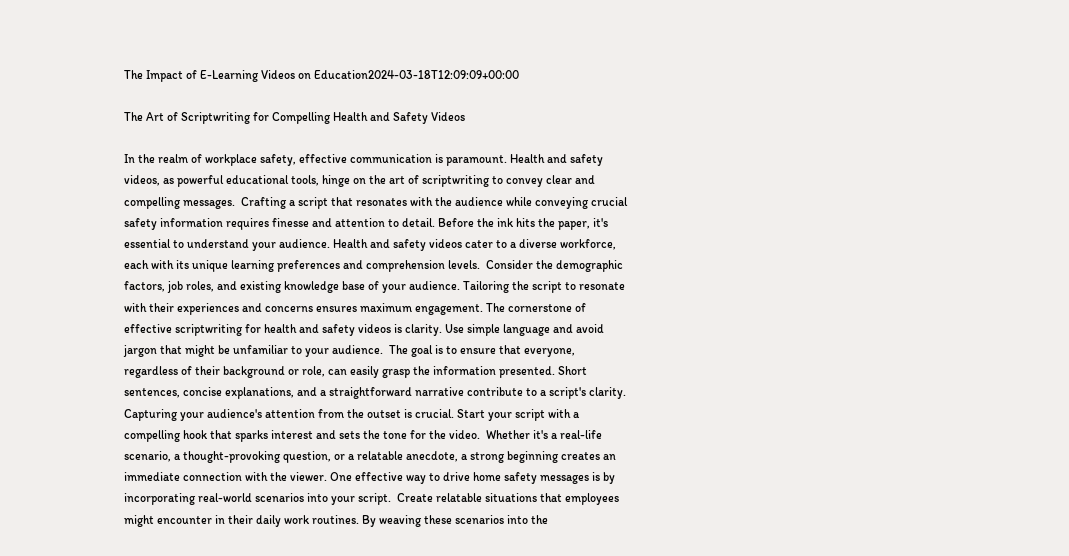The Impact of E-Learning Videos on Education2024-03-18T12:09:09+00:00

The Art of Scriptwriting for Compelling Health and Safety Videos

In the realm of workplace safety, effective communication is paramount. Health and safety videos, as powerful educational tools, hinge on the art of scriptwriting to convey clear and compelling messages.  Crafting a script that resonates with the audience while conveying crucial safety information requires finesse and attention to detail. Before the ink hits the paper, it's essential to understand your audience. Health and safety videos cater to a diverse workforce, each with its unique learning preferences and comprehension levels.  Consider the demographic factors, job roles, and existing knowledge base of your audience. Tailoring the script to resonate with their experiences and concerns ensures maximum engagement. The cornerstone of effective scriptwriting for health and safety videos is clarity. Use simple language and avoid jargon that might be unfamiliar to your audience.  The goal is to ensure that everyone, regardless of their background or role, can easily grasp the information presented. Short sentences, concise explanations, and a straightforward narrative contribute to a script's clarity. Capturing your audience's attention from the outset is crucial. Start your script with a compelling hook that sparks interest and sets the tone for the video.  Whether it's a real-life scenario, a thought-provoking question, or a relatable anecdote, a strong beginning creates an immediate connection with the viewer. One effective way to drive home safety messages is by incorporating real-world scenarios into your script.  Create relatable situations that employees might encounter in their daily work routines. By weaving these scenarios into the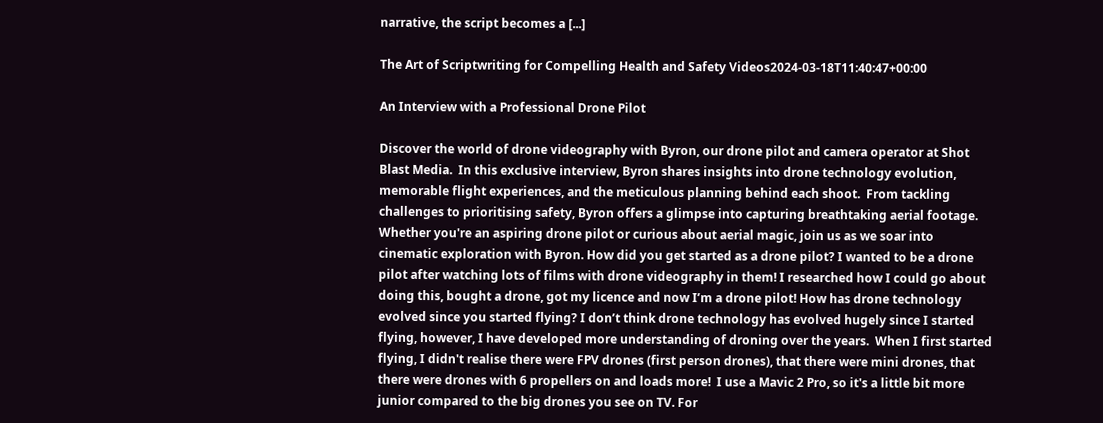narrative, the script becomes a [...]

The Art of Scriptwriting for Compelling Health and Safety Videos2024-03-18T11:40:47+00:00

An Interview with a Professional Drone Pilot

Discover the world of drone videography with Byron, our drone pilot and camera operator at Shot Blast Media.  In this exclusive interview, Byron shares insights into drone technology evolution, memorable flight experiences, and the meticulous planning behind each shoot.  From tackling challenges to prioritising safety, Byron offers a glimpse into capturing breathtaking aerial footage.  Whether you're an aspiring drone pilot or curious about aerial magic, join us as we soar into cinematic exploration with Byron. How did you get started as a drone pilot? I wanted to be a drone pilot after watching lots of films with drone videography in them! I researched how I could go about doing this, bought a drone, got my licence and now I’m a drone pilot! How has drone technology evolved since you started flying? I don’t think drone technology has evolved hugely since I started flying, however, I have developed more understanding of droning over the years.  When I first started flying, I didn't realise there were FPV drones (first person drones), that there were mini drones, that there were drones with 6 propellers on and loads more!  I use a Mavic 2 Pro, so it's a little bit more junior compared to the big drones you see on TV. For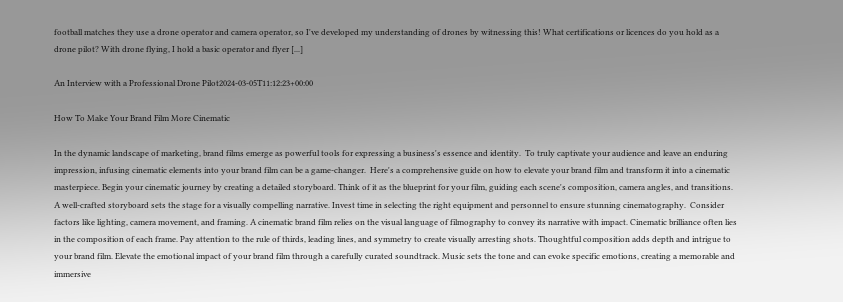football matches they use a drone operator and camera operator, so I've developed my understanding of drones by witnessing this! What certifications or licences do you hold as a drone pilot? With drone flying, I hold a basic operator and flyer [...]

An Interview with a Professional Drone Pilot2024-03-05T11:12:23+00:00

How To Make Your Brand Film More Cinematic

In the dynamic landscape of marketing, brand films emerge as powerful tools for expressing a business's essence and identity.  To truly captivate your audience and leave an enduring impression, infusing cinematic elements into your brand film can be a game-changer.  Here's a comprehensive guide on how to elevate your brand film and transform it into a cinematic masterpiece. Begin your cinematic journey by creating a detailed storyboard. Think of it as the blueprint for your film, guiding each scene's composition, camera angles, and transitions. A well-crafted storyboard sets the stage for a visually compelling narrative. Invest time in selecting the right equipment and personnel to ensure stunning cinematography.  Consider factors like lighting, camera movement, and framing. A cinematic brand film relies on the visual language of filmography to convey its narrative with impact. Cinematic brilliance often lies in the composition of each frame. Pay attention to the rule of thirds, leading lines, and symmetry to create visually arresting shots. Thoughtful composition adds depth and intrigue to your brand film. Elevate the emotional impact of your brand film through a carefully curated soundtrack. Music sets the tone and can evoke specific emotions, creating a memorable and immersive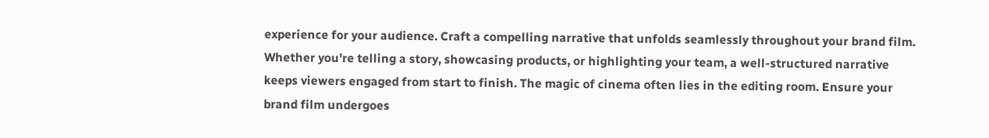experience for your audience. Craft a compelling narrative that unfolds seamlessly throughout your brand film. Whether you're telling a story, showcasing products, or highlighting your team, a well-structured narrative keeps viewers engaged from start to finish. The magic of cinema often lies in the editing room. Ensure your brand film undergoes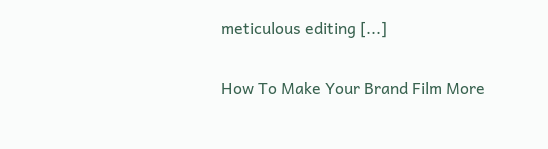meticulous editing [...]

How To Make Your Brand Film More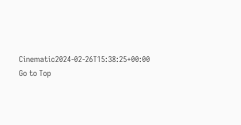Cinematic2024-02-26T15:38:25+00:00
Go to Top